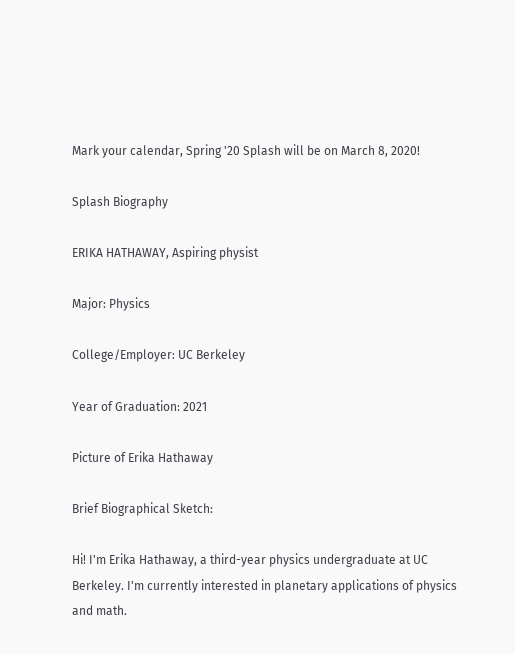Mark your calendar, Spring '20 Splash will be on March 8, 2020!

Splash Biography

ERIKA HATHAWAY, Aspiring physist

Major: Physics

College/Employer: UC Berkeley

Year of Graduation: 2021

Picture of Erika Hathaway

Brief Biographical Sketch:

Hi! I'm Erika Hathaway, a third-year physics undergraduate at UC Berkeley. I'm currently interested in planetary applications of physics and math.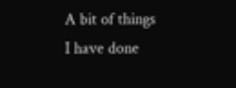A bit of things I have done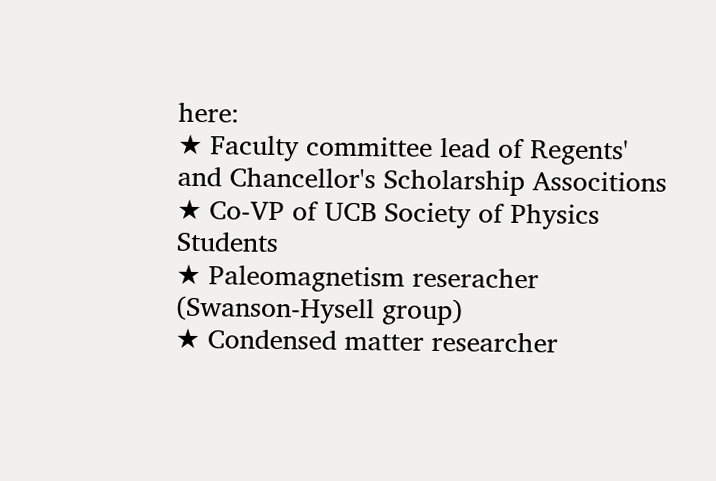here:
★ Faculty committee lead of Regents' and Chancellor's Scholarship Associtions
★ Co-VP of UCB Society of Physics Students
★ Paleomagnetism reseracher (Swanson-Hysell group)
★ Condensed matter researcher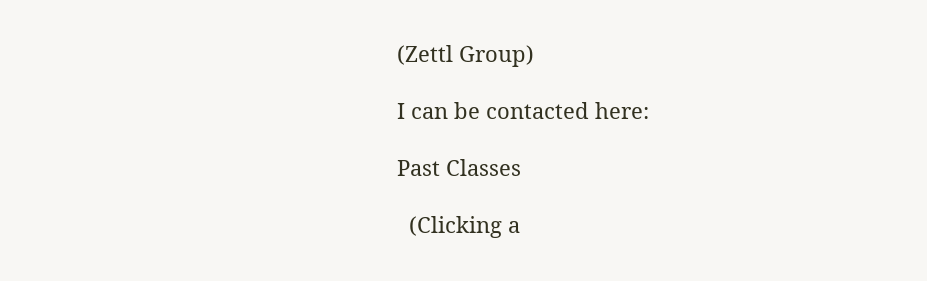(Zettl Group)

I can be contacted here:

Past Classes

  (Clicking a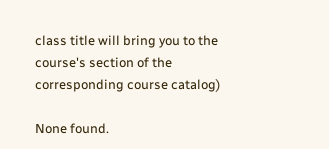class title will bring you to the course's section of the corresponding course catalog)

None found.